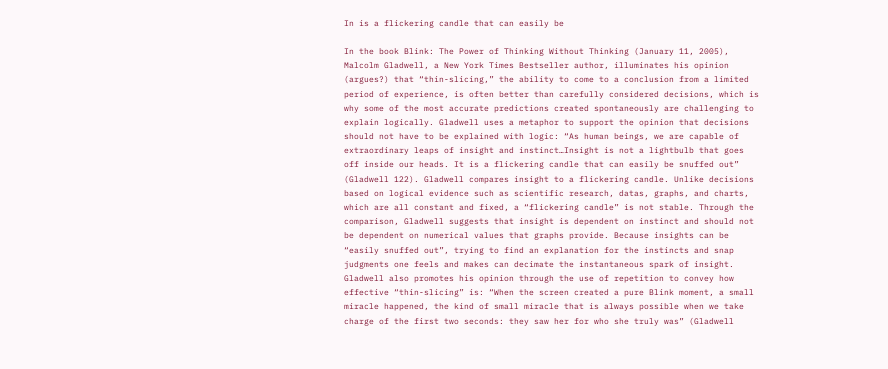In is a flickering candle that can easily be

In the book Blink: The Power of Thinking Without Thinking (January 11, 2005), Malcolm Gladwell, a New York Times Bestseller author, illuminates his opinion (argues?) that “thin-slicing,” the ability to come to a conclusion from a limited period of experience, is often better than carefully considered decisions, which is why some of the most accurate predictions created spontaneously are challenging to explain logically. Gladwell uses a metaphor to support the opinion that decisions should not have to be explained with logic: “As human beings, we are capable of extraordinary leaps of insight and instinct…Insight is not a lightbulb that goes off inside our heads. It is a flickering candle that can easily be snuffed out” (Gladwell 122). Gladwell compares insight to a flickering candle. Unlike decisions based on logical evidence such as scientific research, datas, graphs, and charts, which are all constant and fixed, a “flickering candle” is not stable. Through the comparison, Gladwell suggests that insight is dependent on instinct and should not be dependent on numerical values that graphs provide. Because insights can be “easily snuffed out”, trying to find an explanation for the instincts and snap judgments one feels and makes can decimate the instantaneous spark of insight. Gladwell also promotes his opinion through the use of repetition to convey how effective “thin-slicing” is: “When the screen created a pure Blink moment, a small miracle happened, the kind of small miracle that is always possible when we take charge of the first two seconds: they saw her for who she truly was” (Gladwell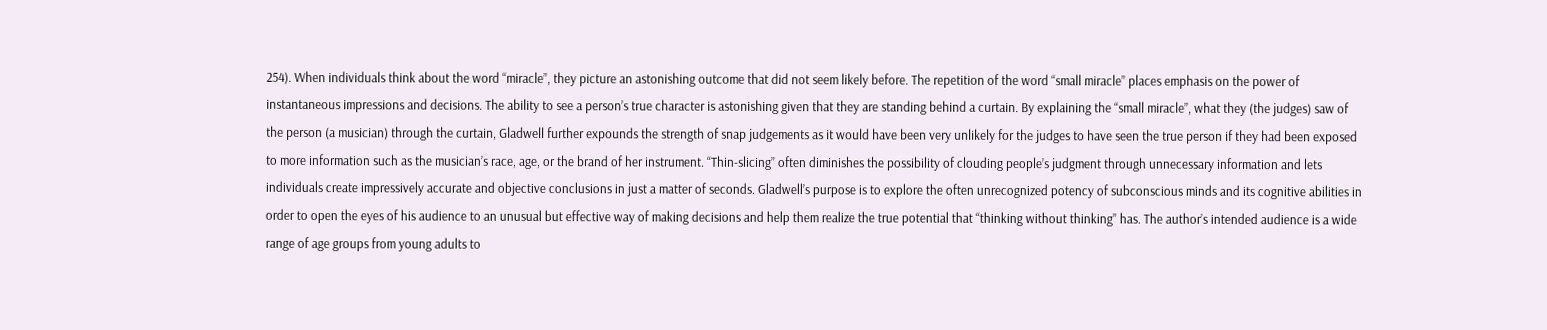254). When individuals think about the word “miracle”, they picture an astonishing outcome that did not seem likely before. The repetition of the word “small miracle” places emphasis on the power of instantaneous impressions and decisions. The ability to see a person’s true character is astonishing given that they are standing behind a curtain. By explaining the “small miracle”, what they (the judges) saw of the person (a musician) through the curtain, Gladwell further expounds the strength of snap judgements as it would have been very unlikely for the judges to have seen the true person if they had been exposed to more information such as the musician’s race, age, or the brand of her instrument. “Thin-slicing” often diminishes the possibility of clouding people’s judgment through unnecessary information and lets individuals create impressively accurate and objective conclusions in just a matter of seconds. Gladwell’s purpose is to explore the often unrecognized potency of subconscious minds and its cognitive abilities in order to open the eyes of his audience to an unusual but effective way of making decisions and help them realize the true potential that “thinking without thinking” has. The author’s intended audience is a wide range of age groups from young adults to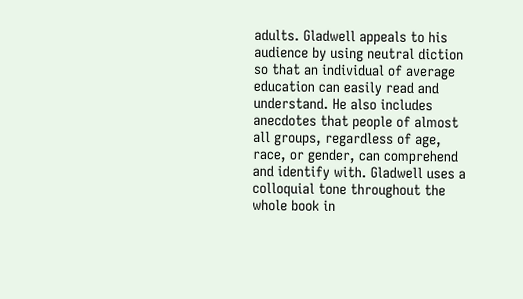adults. Gladwell appeals to his audience by using neutral diction so that an individual of average education can easily read and understand. He also includes anecdotes that people of almost all groups, regardless of age, race, or gender, can comprehend and identify with. Gladwell uses a colloquial tone throughout the whole book in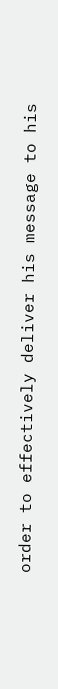order to effectively deliver his message to his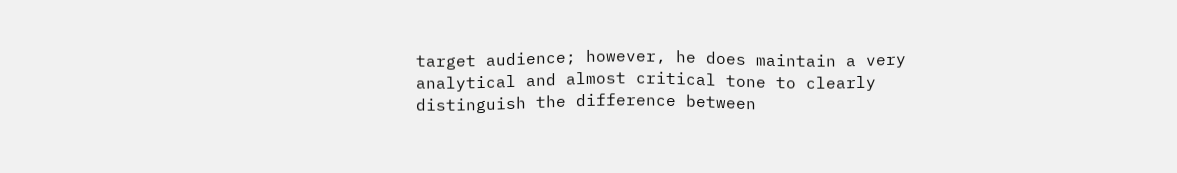target audience; however, he does maintain a very analytical and almost critical tone to clearly distinguish the difference between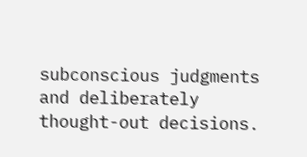subconscious judgments and deliberately thought-out decisions.